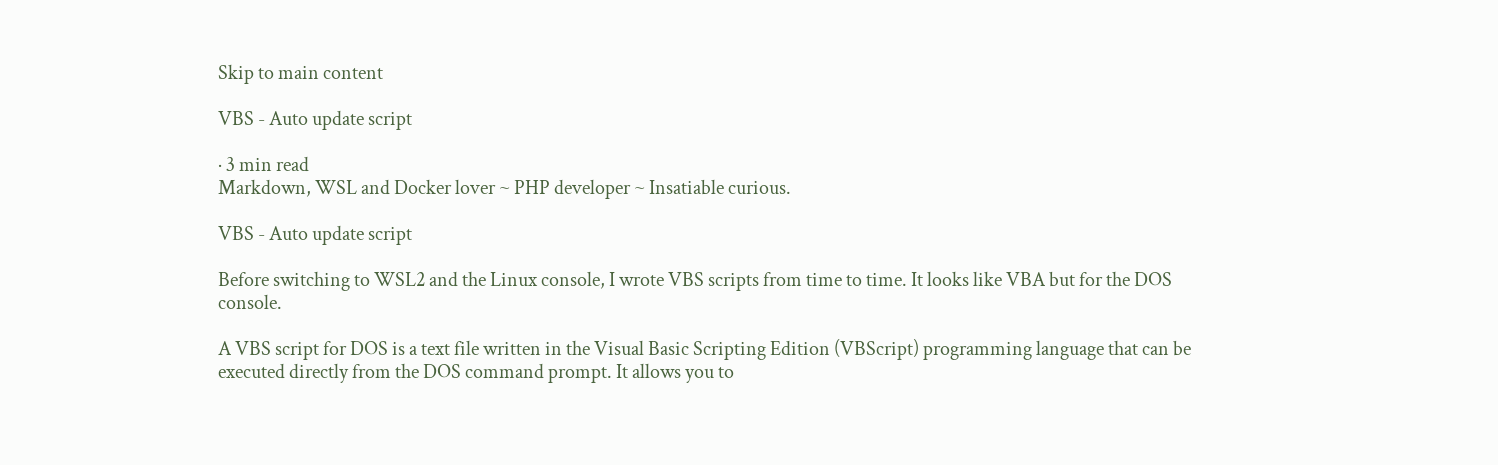Skip to main content

VBS - Auto update script

· 3 min read
Markdown, WSL and Docker lover ~ PHP developer ~ Insatiable curious.

VBS - Auto update script

Before switching to WSL2 and the Linux console, I wrote VBS scripts from time to time. It looks like VBA but for the DOS console.

A VBS script for DOS is a text file written in the Visual Basic Scripting Edition (VBScript) programming language that can be executed directly from the DOS command prompt. It allows you to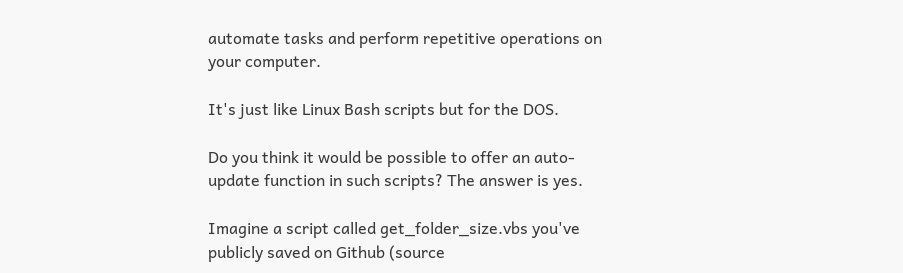automate tasks and perform repetitive operations on your computer.

It's just like Linux Bash scripts but for the DOS.

Do you think it would be possible to offer an auto-update function in such scripts? The answer is yes.

Imagine a script called get_folder_size.vbs you've publicly saved on Github (source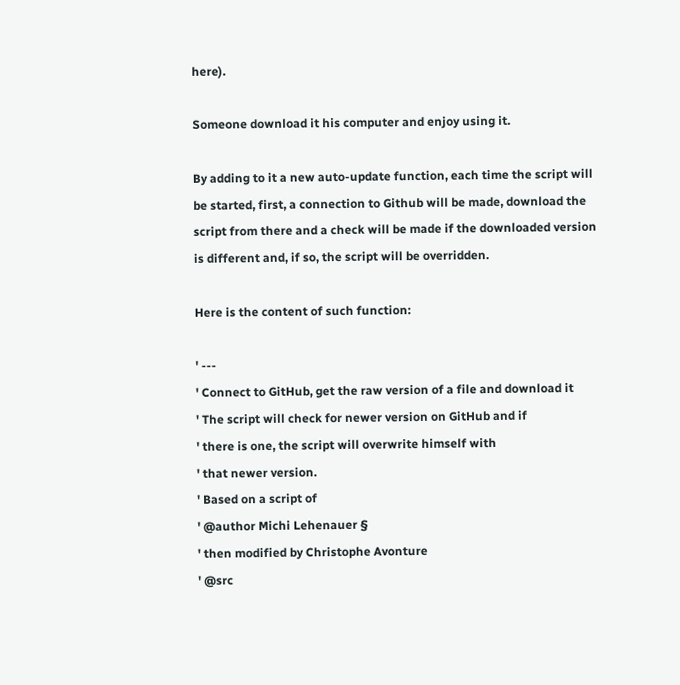here).

Someone download it his computer and enjoy using it.

By adding to it a new auto-update function, each time the script will be started, first, a connection to Github will be made, download the script from there and a check will be made if the downloaded version is different and, if so, the script will be overridden.

Here is the content of such function:

' ---
' Connect to GitHub, get the raw version of a file and download it
' The script will check for newer version on GitHub and if
' there is one, the script will overwrite himself with
' that newer version.
' Based on a script of
' @author Michi Lehenauer §
' then modified by Christophe Avonture
' @src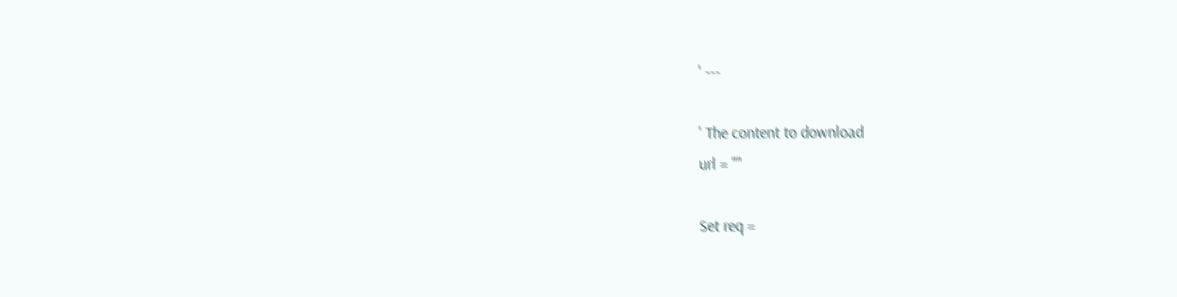' ---

' The content to download
url = ""

Set req =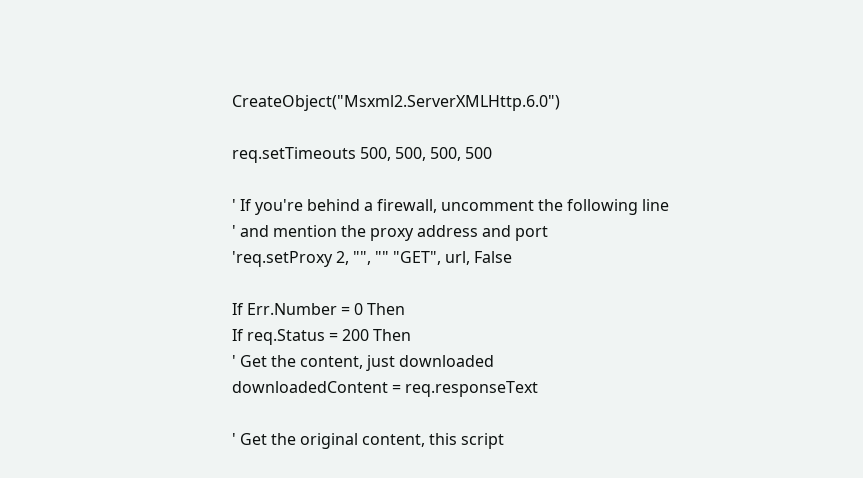CreateObject("Msxml2.ServerXMLHttp.6.0")

req.setTimeouts 500, 500, 500, 500

' If you're behind a firewall, uncomment the following line
' and mention the proxy address and port
'req.setProxy 2, "", "" "GET", url, False

If Err.Number = 0 Then
If req.Status = 200 Then
' Get the content, just downloaded
downloadedContent = req.responseText

' Get the original content, this script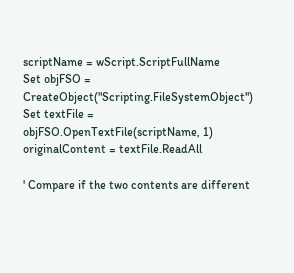scriptName = wScript.ScriptFullName
Set objFSO = CreateObject("Scripting.FileSystemObject")
Set textFile = objFSO.OpenTextFile(scriptName, 1)
originalContent = textFile.ReadAll

' Compare if the two contents are different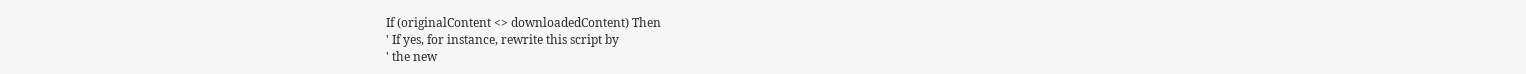If (originalContent <> downloadedContent) Then
' If yes, for instance, rewrite this script by
' the new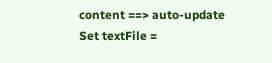content ==> auto-update
Set textFile =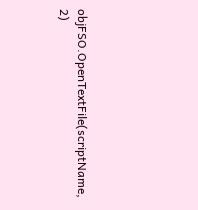objFSO.OpenTextFile(scriptName, 2)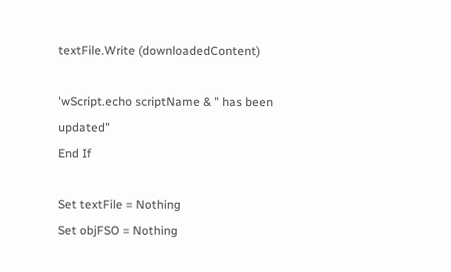textFile.Write (downloadedContent)

'wScript.echo scriptName & " has been updated"
End If

Set textFile = Nothing
Set objFSO = Nothing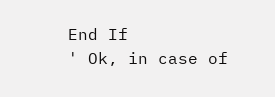End If
' Ok, in case of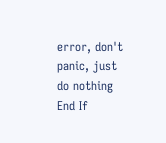error, don't panic, just do nothing
End If